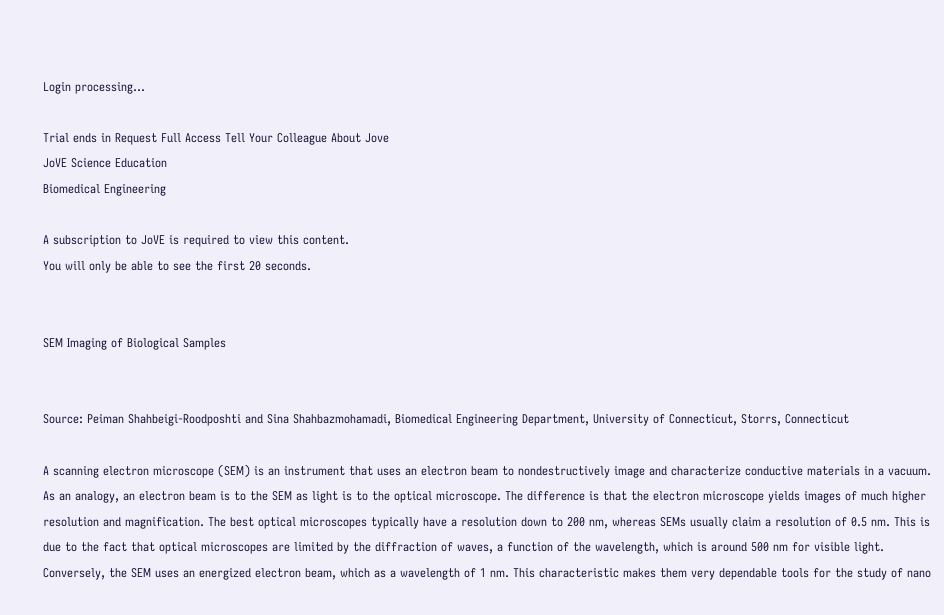Login processing...

Trial ends in Request Full Access Tell Your Colleague About Jove
JoVE Science Education
Biomedical Engineering

A subscription to JoVE is required to view this content.
You will only be able to see the first 20 seconds.


SEM Imaging of Biological Samples


Source: Peiman Shahbeigi-Roodposhti and Sina Shahbazmohamadi, Biomedical Engineering Department, University of Connecticut, Storrs, Connecticut

A scanning electron microscope (SEM) is an instrument that uses an electron beam to nondestructively image and characterize conductive materials in a vacuum. As an analogy, an electron beam is to the SEM as light is to the optical microscope. The difference is that the electron microscope yields images of much higher resolution and magnification. The best optical microscopes typically have a resolution down to 200 nm, whereas SEMs usually claim a resolution of 0.5 nm. This is due to the fact that optical microscopes are limited by the diffraction of waves, a function of the wavelength, which is around 500 nm for visible light. Conversely, the SEM uses an energized electron beam, which as a wavelength of 1 nm. This characteristic makes them very dependable tools for the study of nano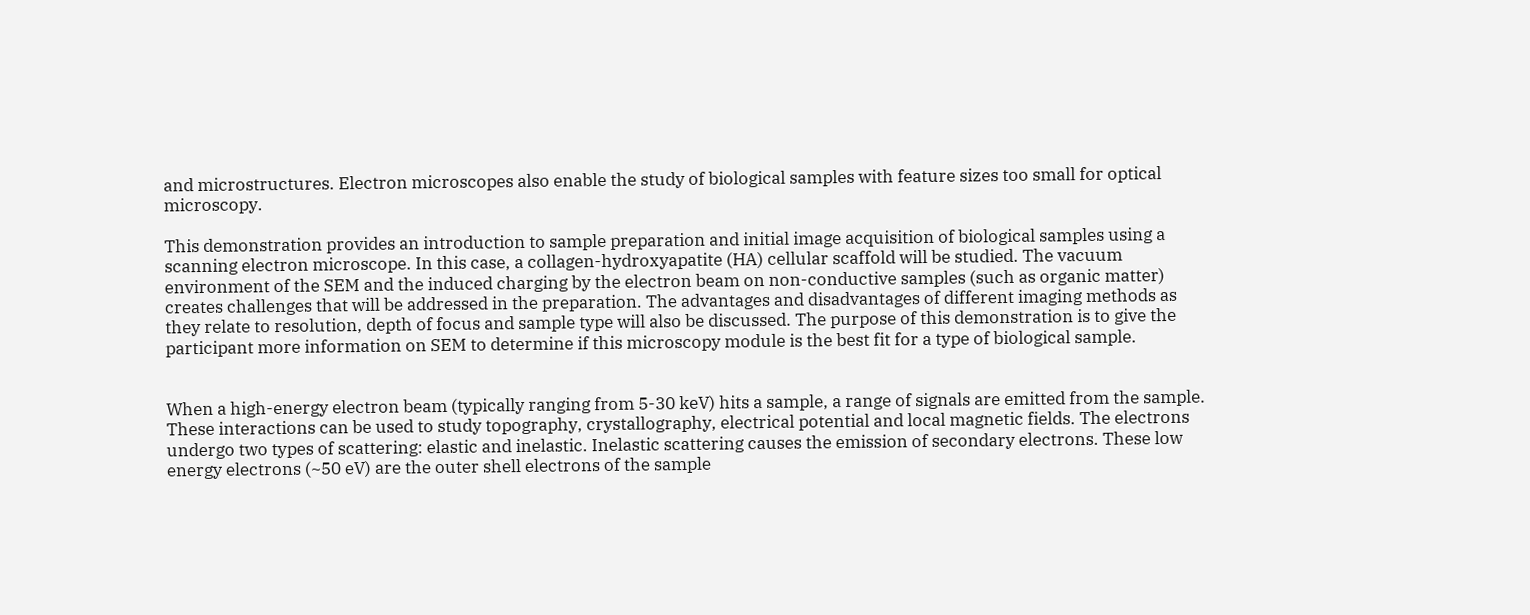and microstructures. Electron microscopes also enable the study of biological samples with feature sizes too small for optical microscopy.

This demonstration provides an introduction to sample preparation and initial image acquisition of biological samples using a scanning electron microscope. In this case, a collagen-hydroxyapatite (HA) cellular scaffold will be studied. The vacuum environment of the SEM and the induced charging by the electron beam on non-conductive samples (such as organic matter) creates challenges that will be addressed in the preparation. The advantages and disadvantages of different imaging methods as they relate to resolution, depth of focus and sample type will also be discussed. The purpose of this demonstration is to give the participant more information on SEM to determine if this microscopy module is the best fit for a type of biological sample.


When a high-energy electron beam (typically ranging from 5-30 keV) hits a sample, a range of signals are emitted from the sample. These interactions can be used to study topography, crystallography, electrical potential and local magnetic fields. The electrons undergo two types of scattering: elastic and inelastic. Inelastic scattering causes the emission of secondary electrons. These low energy electrons (~50 eV) are the outer shell electrons of the sample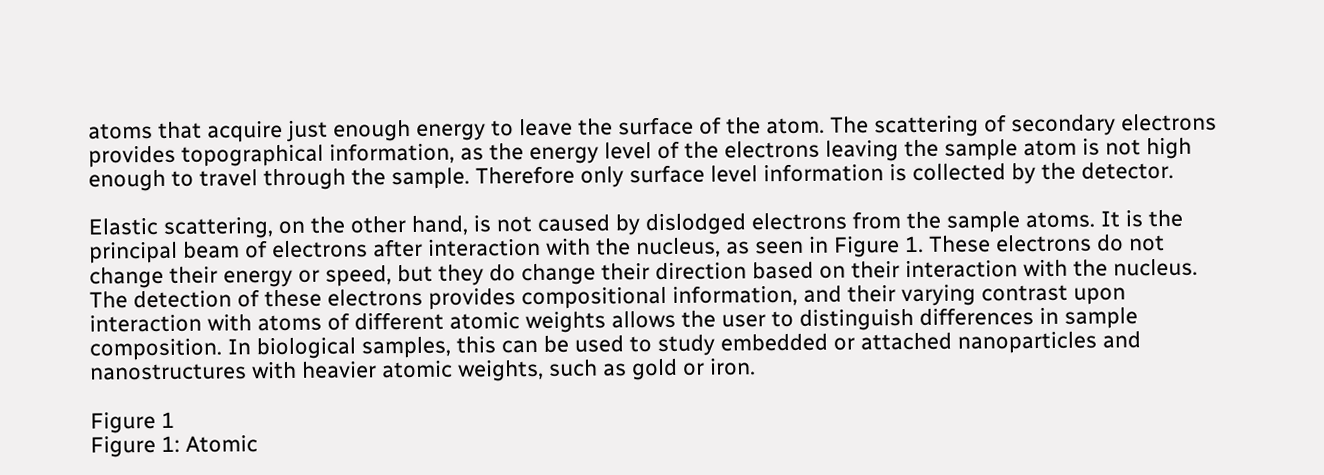atoms that acquire just enough energy to leave the surface of the atom. The scattering of secondary electrons provides topographical information, as the energy level of the electrons leaving the sample atom is not high enough to travel through the sample. Therefore only surface level information is collected by the detector.

Elastic scattering, on the other hand, is not caused by dislodged electrons from the sample atoms. It is the principal beam of electrons after interaction with the nucleus, as seen in Figure 1. These electrons do not change their energy or speed, but they do change their direction based on their interaction with the nucleus. The detection of these electrons provides compositional information, and their varying contrast upon interaction with atoms of different atomic weights allows the user to distinguish differences in sample composition. In biological samples, this can be used to study embedded or attached nanoparticles and nanostructures with heavier atomic weights, such as gold or iron.

Figure 1
Figure 1: Atomic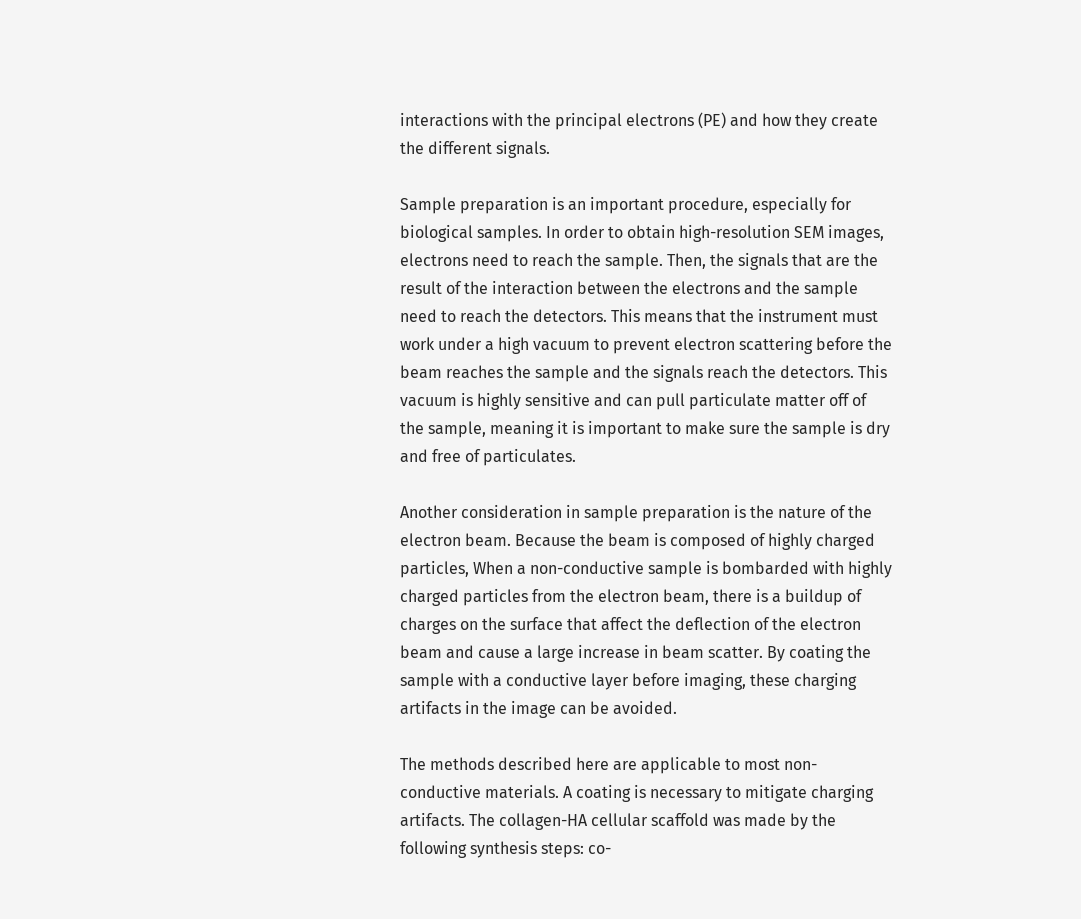interactions with the principal electrons (PE) and how they create the different signals.

Sample preparation is an important procedure, especially for biological samples. In order to obtain high-resolution SEM images, electrons need to reach the sample. Then, the signals that are the result of the interaction between the electrons and the sample need to reach the detectors. This means that the instrument must work under a high vacuum to prevent electron scattering before the beam reaches the sample and the signals reach the detectors. This vacuum is highly sensitive and can pull particulate matter off of the sample, meaning it is important to make sure the sample is dry and free of particulates.

Another consideration in sample preparation is the nature of the electron beam. Because the beam is composed of highly charged particles, When a non-conductive sample is bombarded with highly charged particles from the electron beam, there is a buildup of charges on the surface that affect the deflection of the electron beam and cause a large increase in beam scatter. By coating the sample with a conductive layer before imaging, these charging artifacts in the image can be avoided.

The methods described here are applicable to most non-conductive materials. A coating is necessary to mitigate charging artifacts. The collagen-HA cellular scaffold was made by the following synthesis steps: co-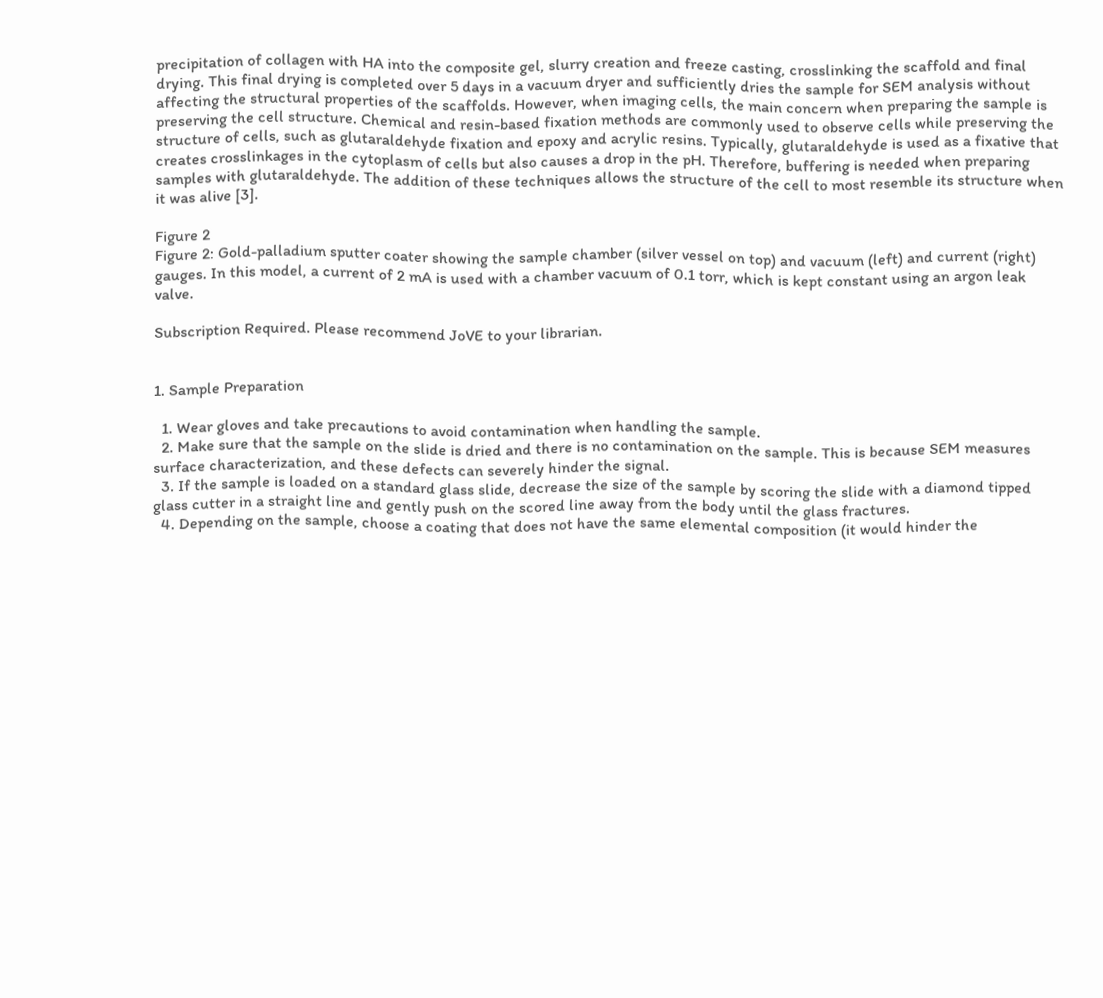precipitation of collagen with HA into the composite gel, slurry creation and freeze casting, crosslinking the scaffold and final drying. This final drying is completed over 5 days in a vacuum dryer and sufficiently dries the sample for SEM analysis without affecting the structural properties of the scaffolds. However, when imaging cells, the main concern when preparing the sample is preserving the cell structure. Chemical and resin-based fixation methods are commonly used to observe cells while preserving the structure of cells, such as glutaraldehyde fixation and epoxy and acrylic resins. Typically, glutaraldehyde is used as a fixative that creates crosslinkages in the cytoplasm of cells but also causes a drop in the pH. Therefore, buffering is needed when preparing samples with glutaraldehyde. The addition of these techniques allows the structure of the cell to most resemble its structure when it was alive [3].

Figure 2
Figure 2: Gold-palladium sputter coater showing the sample chamber (silver vessel on top) and vacuum (left) and current (right) gauges. In this model, a current of 2 mA is used with a chamber vacuum of 0.1 torr, which is kept constant using an argon leak valve.

Subscription Required. Please recommend JoVE to your librarian.


1. Sample Preparation

  1. Wear gloves and take precautions to avoid contamination when handling the sample.
  2. Make sure that the sample on the slide is dried and there is no contamination on the sample. This is because SEM measures surface characterization, and these defects can severely hinder the signal.
  3. If the sample is loaded on a standard glass slide, decrease the size of the sample by scoring the slide with a diamond tipped glass cutter in a straight line and gently push on the scored line away from the body until the glass fractures.
  4. Depending on the sample, choose a coating that does not have the same elemental composition (it would hinder the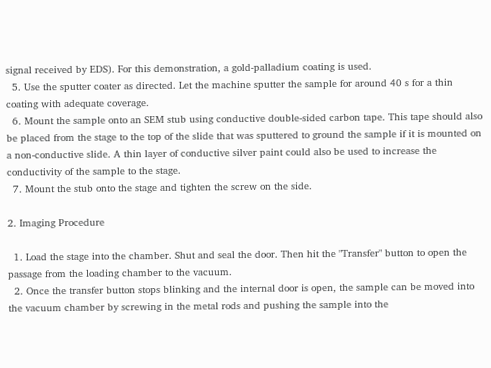signal received by EDS). For this demonstration, a gold-palladium coating is used.
  5. Use the sputter coater as directed. Let the machine sputter the sample for around 40 s for a thin coating with adequate coverage.
  6. Mount the sample onto an SEM stub using conductive double-sided carbon tape. This tape should also be placed from the stage to the top of the slide that was sputtered to ground the sample if it is mounted on a non-conductive slide. A thin layer of conductive silver paint could also be used to increase the conductivity of the sample to the stage.
  7. Mount the stub onto the stage and tighten the screw on the side.

2. Imaging Procedure

  1. Load the stage into the chamber. Shut and seal the door. Then hit the "Transfer" button to open the passage from the loading chamber to the vacuum.
  2. Once the transfer button stops blinking and the internal door is open, the sample can be moved into the vacuum chamber by screwing in the metal rods and pushing the sample into the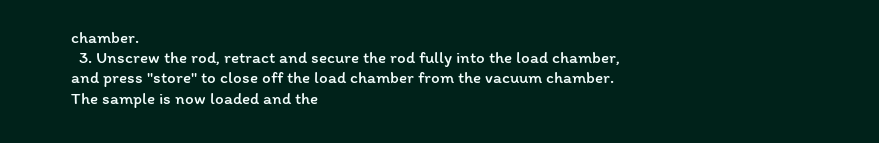chamber.
  3. Unscrew the rod, retract and secure the rod fully into the load chamber, and press "store" to close off the load chamber from the vacuum chamber. The sample is now loaded and the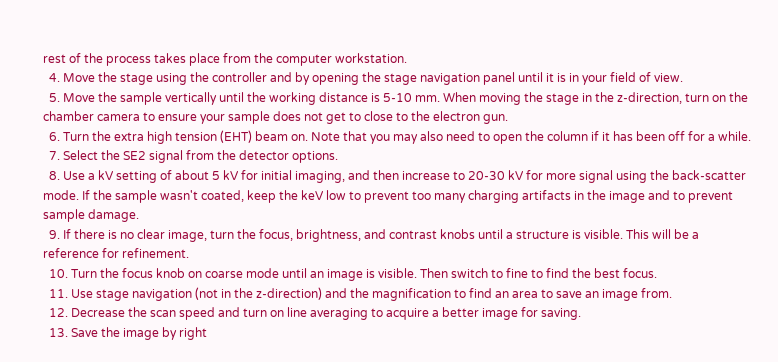rest of the process takes place from the computer workstation.
  4. Move the stage using the controller and by opening the stage navigation panel until it is in your field of view.
  5. Move the sample vertically until the working distance is 5-10 mm. When moving the stage in the z-direction, turn on the chamber camera to ensure your sample does not get to close to the electron gun.
  6. Turn the extra high tension (EHT) beam on. Note that you may also need to open the column if it has been off for a while.
  7. Select the SE2 signal from the detector options.
  8. Use a kV setting of about 5 kV for initial imaging, and then increase to 20-30 kV for more signal using the back-scatter mode. If the sample wasn't coated, keep the keV low to prevent too many charging artifacts in the image and to prevent sample damage.
  9. If there is no clear image, turn the focus, brightness, and contrast knobs until a structure is visible. This will be a reference for refinement.
  10. Turn the focus knob on coarse mode until an image is visible. Then switch to fine to find the best focus.
  11. Use stage navigation (not in the z-direction) and the magnification to find an area to save an image from.
  12. Decrease the scan speed and turn on line averaging to acquire a better image for saving.
  13. Save the image by right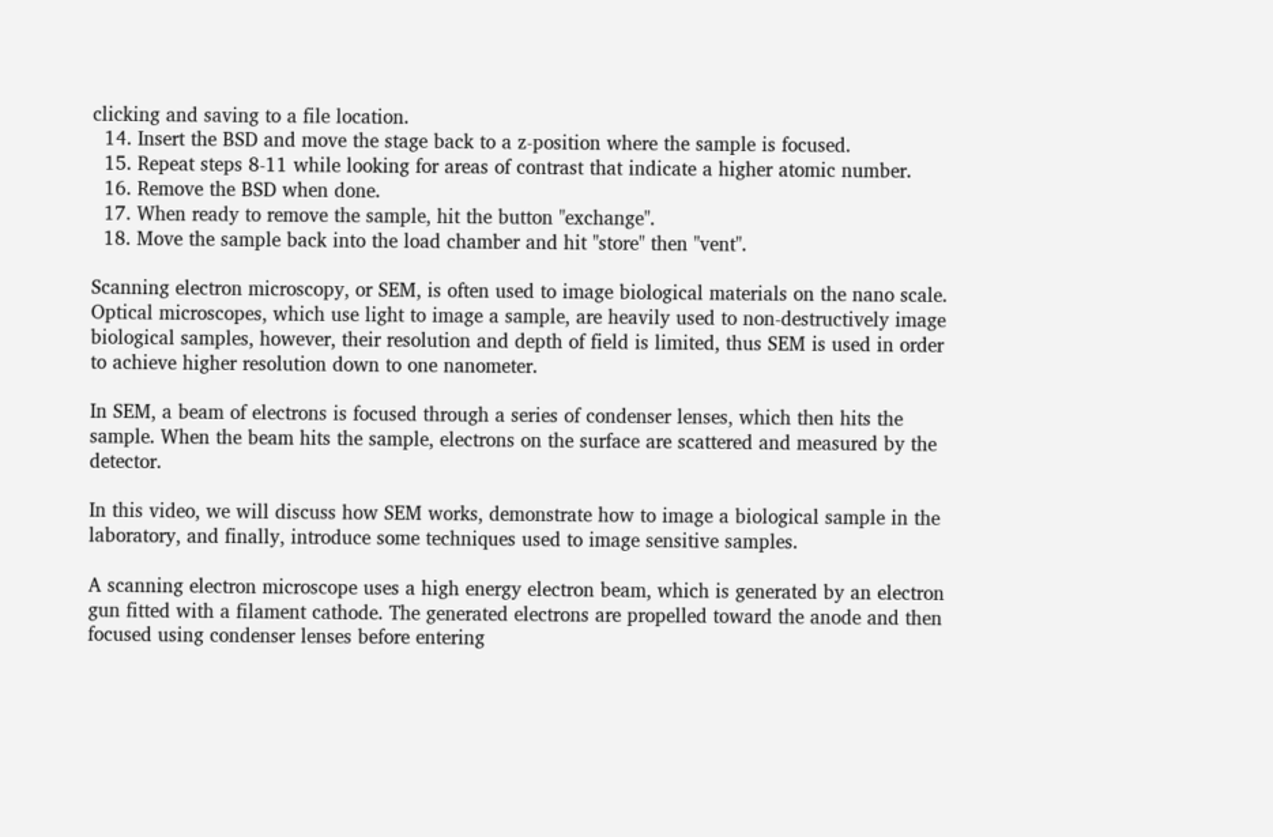clicking and saving to a file location.
  14. Insert the BSD and move the stage back to a z-position where the sample is focused.
  15. Repeat steps 8-11 while looking for areas of contrast that indicate a higher atomic number.
  16. Remove the BSD when done.
  17. When ready to remove the sample, hit the button "exchange".
  18. Move the sample back into the load chamber and hit "store" then "vent".

Scanning electron microscopy, or SEM, is often used to image biological materials on the nano scale. Optical microscopes, which use light to image a sample, are heavily used to non-destructively image biological samples, however, their resolution and depth of field is limited, thus SEM is used in order to achieve higher resolution down to one nanometer.

In SEM, a beam of electrons is focused through a series of condenser lenses, which then hits the sample. When the beam hits the sample, electrons on the surface are scattered and measured by the detector.

In this video, we will discuss how SEM works, demonstrate how to image a biological sample in the laboratory, and finally, introduce some techniques used to image sensitive samples.

A scanning electron microscope uses a high energy electron beam, which is generated by an electron gun fitted with a filament cathode. The generated electrons are propelled toward the anode and then focused using condenser lenses before entering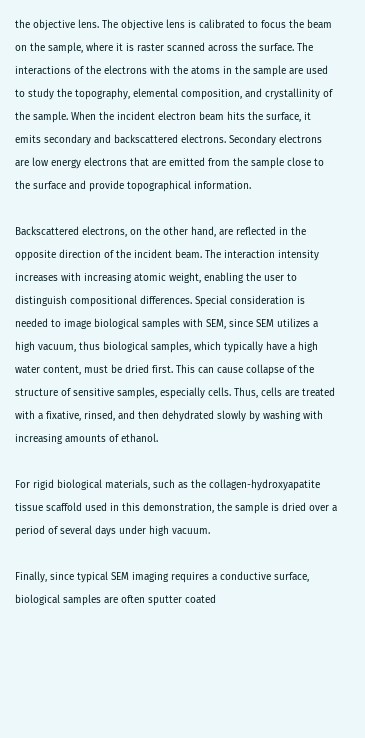the objective lens. The objective lens is calibrated to focus the beam on the sample, where it is raster scanned across the surface. The interactions of the electrons with the atoms in the sample are used to study the topography, elemental composition, and crystallinity of the sample. When the incident electron beam hits the surface, it emits secondary and backscattered electrons. Secondary electrons are low energy electrons that are emitted from the sample close to the surface and provide topographical information.

Backscattered electrons, on the other hand, are reflected in the opposite direction of the incident beam. The interaction intensity increases with increasing atomic weight, enabling the user to distinguish compositional differences. Special consideration is needed to image biological samples with SEM, since SEM utilizes a high vacuum, thus biological samples, which typically have a high water content, must be dried first. This can cause collapse of the structure of sensitive samples, especially cells. Thus, cells are treated with a fixative, rinsed, and then dehydrated slowly by washing with increasing amounts of ethanol.

For rigid biological materials, such as the collagen-hydroxyapatite tissue scaffold used in this demonstration, the sample is dried over a period of several days under high vacuum.

Finally, since typical SEM imaging requires a conductive surface, biological samples are often sputter coated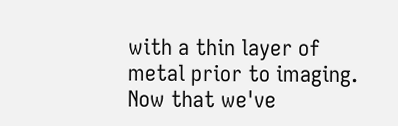with a thin layer of metal prior to imaging. Now that we've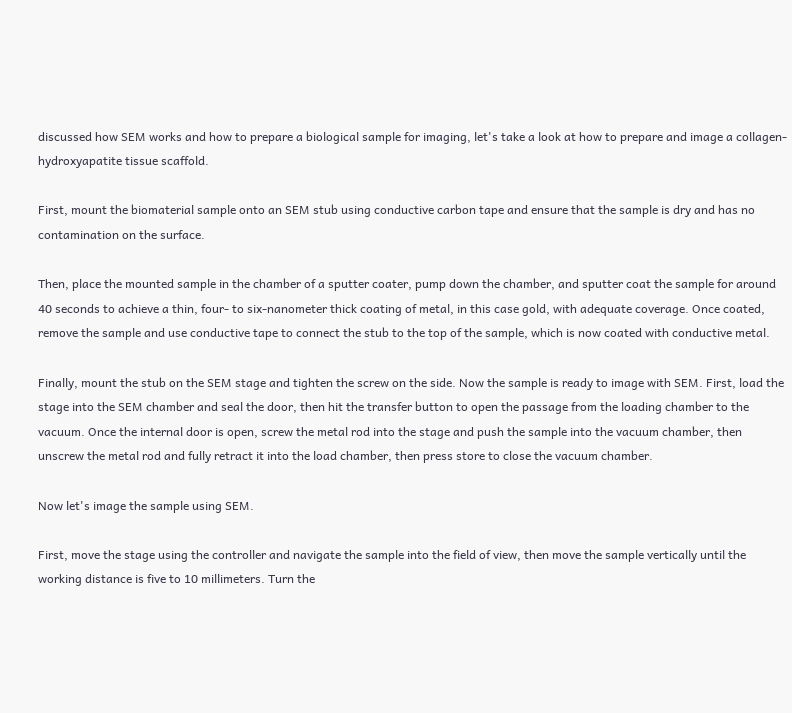discussed how SEM works and how to prepare a biological sample for imaging, let's take a look at how to prepare and image a collagen-hydroxyapatite tissue scaffold.

First, mount the biomaterial sample onto an SEM stub using conductive carbon tape and ensure that the sample is dry and has no contamination on the surface.

Then, place the mounted sample in the chamber of a sputter coater, pump down the chamber, and sputter coat the sample for around 40 seconds to achieve a thin, four- to six-nanometer thick coating of metal, in this case gold, with adequate coverage. Once coated, remove the sample and use conductive tape to connect the stub to the top of the sample, which is now coated with conductive metal.

Finally, mount the stub on the SEM stage and tighten the screw on the side. Now the sample is ready to image with SEM. First, load the stage into the SEM chamber and seal the door, then hit the transfer button to open the passage from the loading chamber to the vacuum. Once the internal door is open, screw the metal rod into the stage and push the sample into the vacuum chamber, then unscrew the metal rod and fully retract it into the load chamber, then press store to close the vacuum chamber.

Now let's image the sample using SEM.

First, move the stage using the controller and navigate the sample into the field of view, then move the sample vertically until the working distance is five to 10 millimeters. Turn the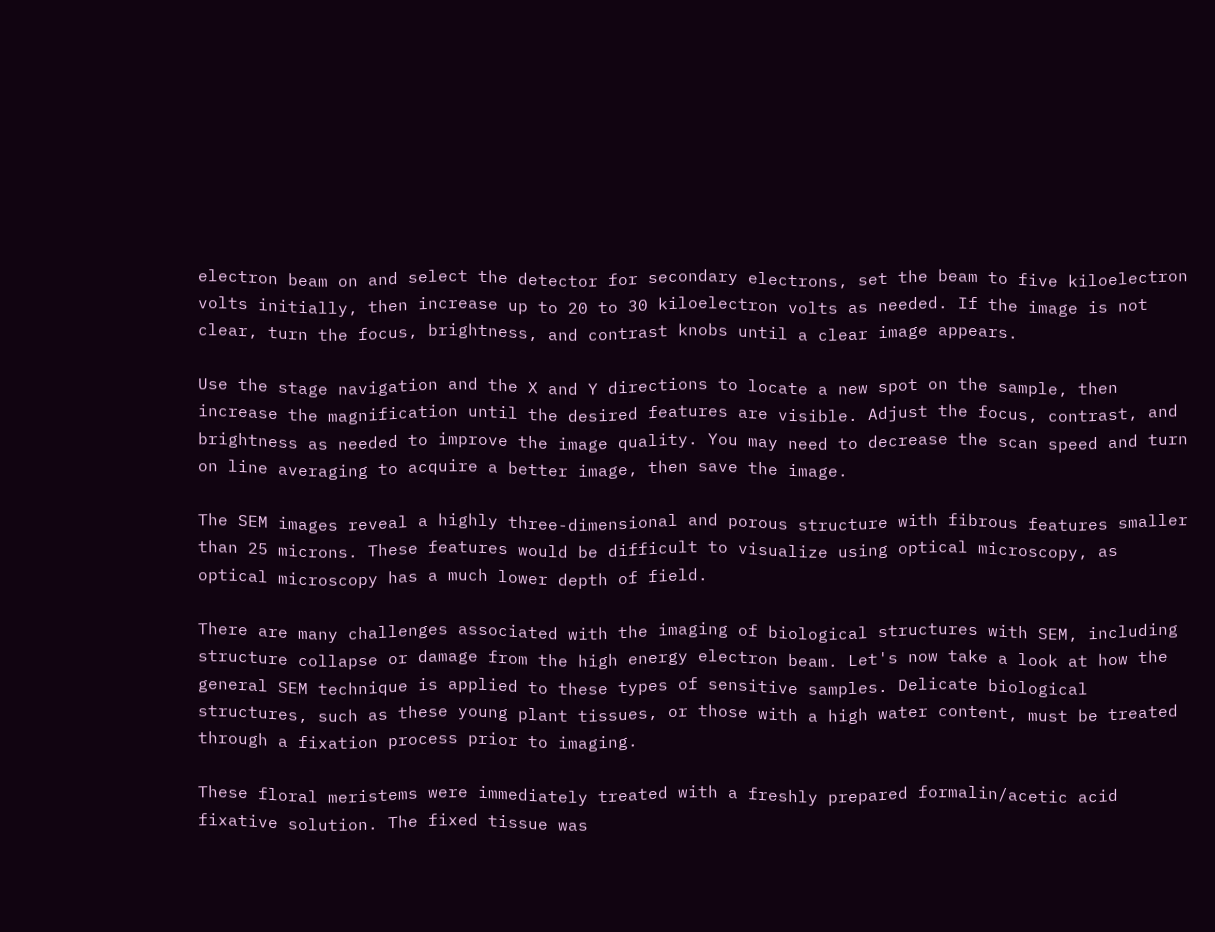electron beam on and select the detector for secondary electrons, set the beam to five kiloelectron volts initially, then increase up to 20 to 30 kiloelectron volts as needed. If the image is not clear, turn the focus, brightness, and contrast knobs until a clear image appears.

Use the stage navigation and the X and Y directions to locate a new spot on the sample, then increase the magnification until the desired features are visible. Adjust the focus, contrast, and brightness as needed to improve the image quality. You may need to decrease the scan speed and turn on line averaging to acquire a better image, then save the image.

The SEM images reveal a highly three-dimensional and porous structure with fibrous features smaller than 25 microns. These features would be difficult to visualize using optical microscopy, as optical microscopy has a much lower depth of field.

There are many challenges associated with the imaging of biological structures with SEM, including structure collapse or damage from the high energy electron beam. Let's now take a look at how the general SEM technique is applied to these types of sensitive samples. Delicate biological structures, such as these young plant tissues, or those with a high water content, must be treated through a fixation process prior to imaging.

These floral meristems were immediately treated with a freshly prepared formalin/acetic acid fixative solution. The fixed tissue was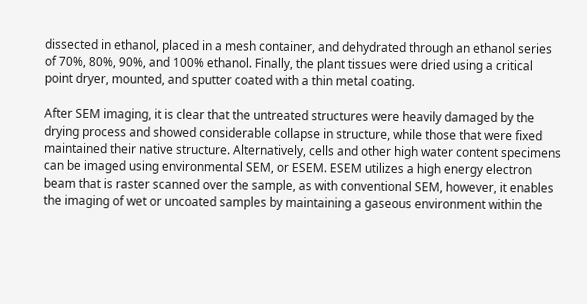dissected in ethanol, placed in a mesh container, and dehydrated through an ethanol series of 70%, 80%, 90%, and 100% ethanol. Finally, the plant tissues were dried using a critical point dryer, mounted, and sputter coated with a thin metal coating.

After SEM imaging, it is clear that the untreated structures were heavily damaged by the drying process and showed considerable collapse in structure, while those that were fixed maintained their native structure. Alternatively, cells and other high water content specimens can be imaged using environmental SEM, or ESEM. ESEM utilizes a high energy electron beam that is raster scanned over the sample, as with conventional SEM, however, it enables the imaging of wet or uncoated samples by maintaining a gaseous environment within the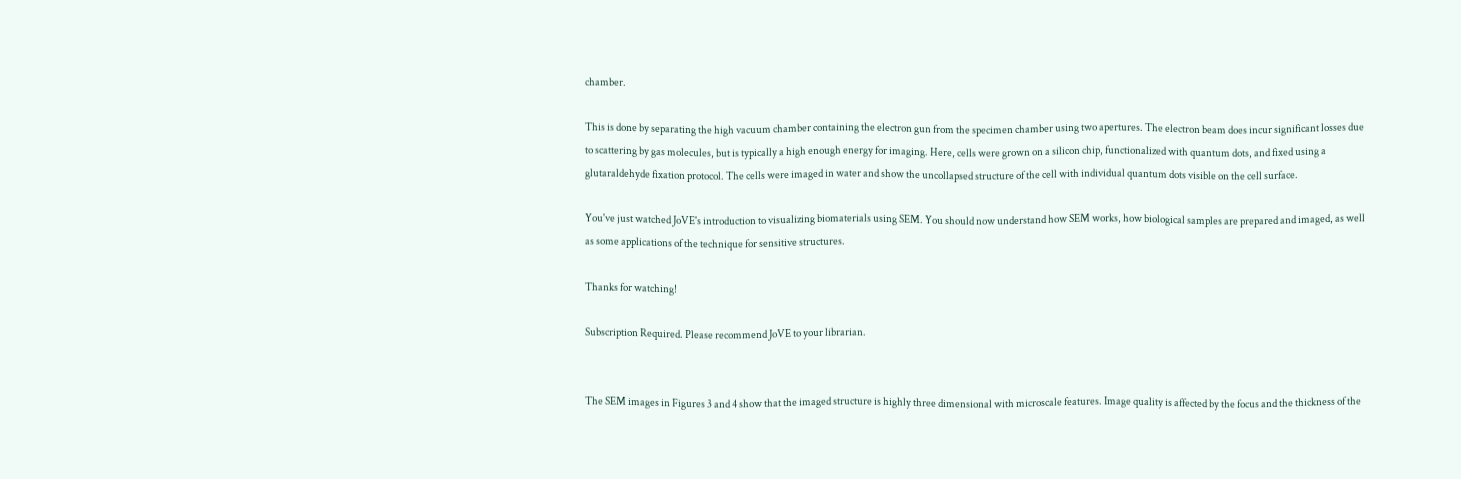chamber.

This is done by separating the high vacuum chamber containing the electron gun from the specimen chamber using two apertures. The electron beam does incur significant losses due to scattering by gas molecules, but is typically a high enough energy for imaging. Here, cells were grown on a silicon chip, functionalized with quantum dots, and fixed using a glutaraldehyde fixation protocol. The cells were imaged in water and show the uncollapsed structure of the cell with individual quantum dots visible on the cell surface.

You've just watched JoVE's introduction to visualizing biomaterials using SEM. You should now understand how SEM works, how biological samples are prepared and imaged, as well as some applications of the technique for sensitive structures.

Thanks for watching!

Subscription Required. Please recommend JoVE to your librarian.


The SEM images in Figures 3 and 4 show that the imaged structure is highly three dimensional with microscale features. Image quality is affected by the focus and the thickness of the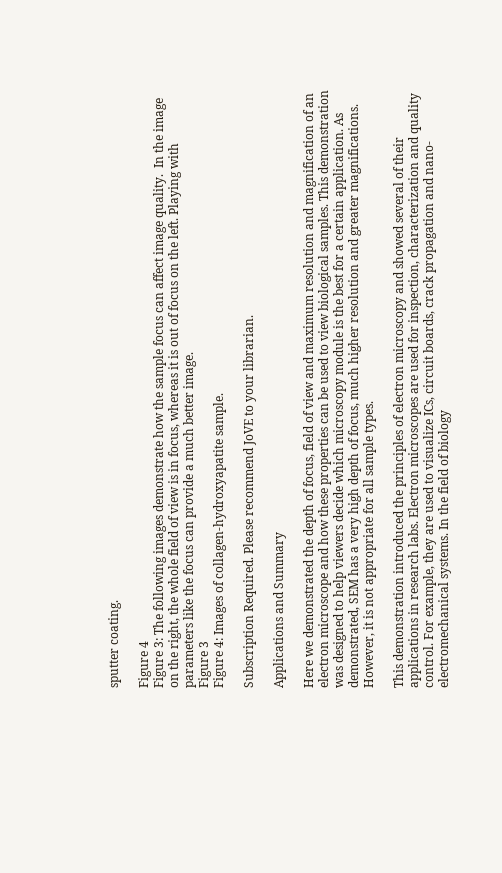sputter coating.

Figure 4
Figure 3: The following images demonstrate how the sample focus can affect image quality.  In the image on the right, the whole field of view is in focus, whereas it is out of focus on the left. Playing with parameters like the focus can provide a much better image.
Figure 3
Figure 4: Images of collagen-hydroxyapatite sample.

Subscription Required. Please recommend JoVE to your librarian.

Applications and Summary

Here we demonstrated the depth of focus, field of view and maximum resolution and magnification of an electron microscope and how these properties can be used to view biological samples. This demonstration was designed to help viewers decide which microscopy module is the best for a certain application. As demonstrated, SEM has a very high depth of focus, much higher resolution and greater magnifications. However, it is not appropriate for all sample types.

This demonstration introduced the principles of electron microscopy and showed several of their applications in research labs. Electron microscopes are used for inspection, characterization and quality control. For example, they are used to visualize ICs, circuit boards, crack propagation and nano-electromechanical systems. In the field of biology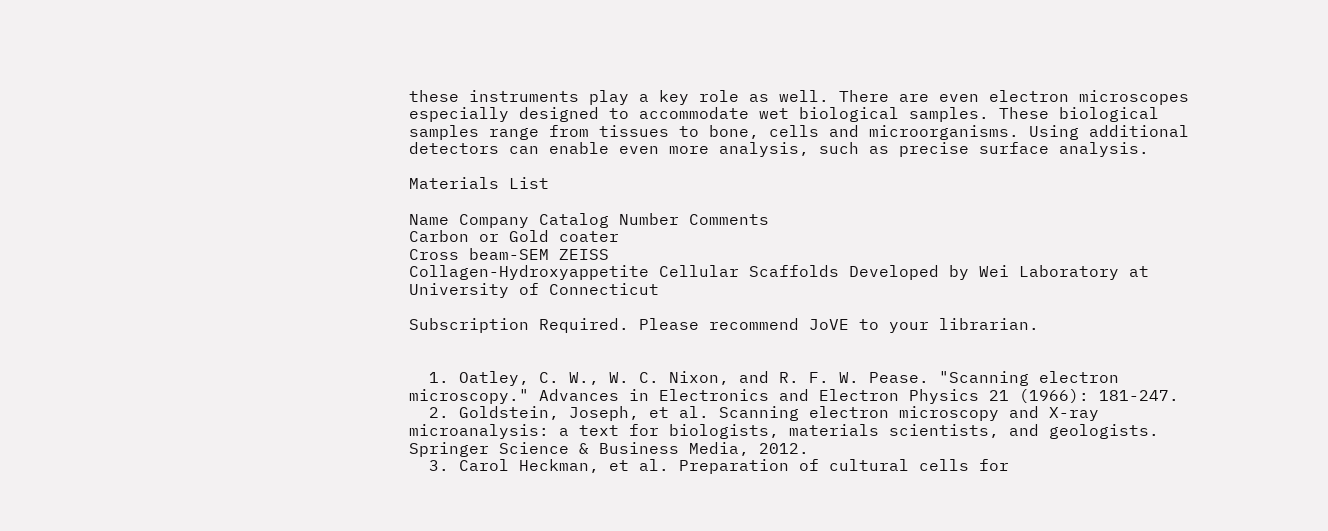these instruments play a key role as well. There are even electron microscopes especially designed to accommodate wet biological samples. These biological samples range from tissues to bone, cells and microorganisms. Using additional detectors can enable even more analysis, such as precise surface analysis.

Materials List

Name Company Catalog Number Comments
Carbon or Gold coater
Cross beam-SEM ZEISS
Collagen-Hydroxyappetite Cellular Scaffolds Developed by Wei Laboratory at University of Connecticut

Subscription Required. Please recommend JoVE to your librarian.


  1. Oatley, C. W., W. C. Nixon, and R. F. W. Pease. "Scanning electron microscopy." Advances in Electronics and Electron Physics 21 (1966): 181-247.
  2. Goldstein, Joseph, et al. Scanning electron microscopy and X-ray microanalysis: a text for biologists, materials scientists, and geologists. Springer Science & Business Media, 2012.
  3. Carol Heckman, et al. Preparation of cultural cells for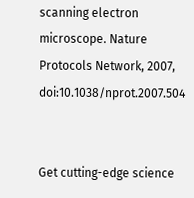scanning electron microscope. Nature Protocols Network, 2007, doi:10.1038/nprot.2007.504


Get cutting-edge science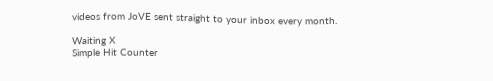videos from JoVE sent straight to your inbox every month.

Waiting X
Simple Hit Counter